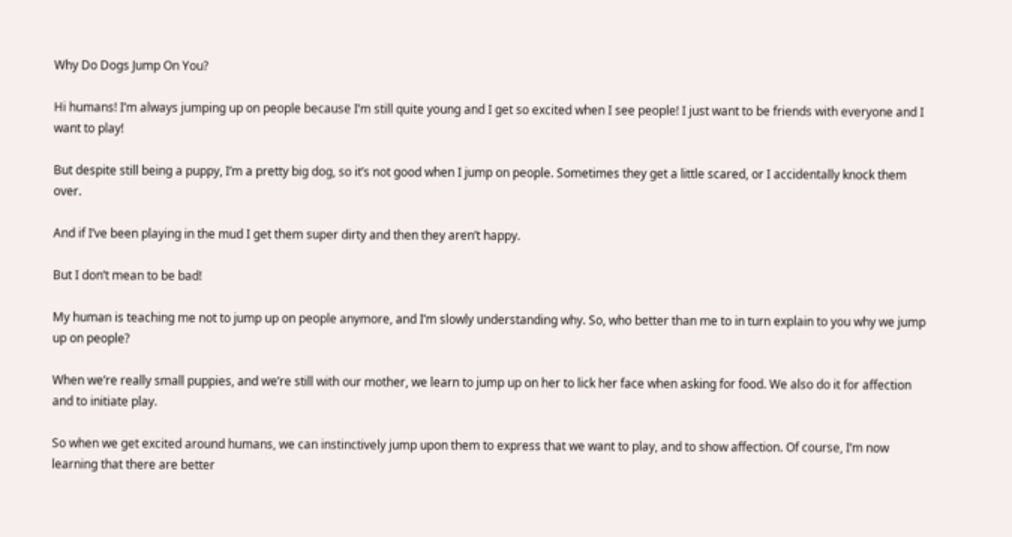Why Do Dogs Jump On You?

Hi humans! I’m always jumping up on people because I’m still quite young and I get so excited when I see people! I just want to be friends with everyone and I want to play!

But despite still being a puppy, I’m a pretty big dog, so it’s not good when I jump on people. Sometimes they get a little scared, or I accidentally knock them over.

And if I’ve been playing in the mud I get them super dirty and then they aren’t happy.

But I don’t mean to be bad!

My human is teaching me not to jump up on people anymore, and I’m slowly understanding why. So, who better than me to in turn explain to you why we jump up on people?

When we’re really small puppies, and we’re still with our mother, we learn to jump up on her to lick her face when asking for food. We also do it for affection and to initiate play.

So when we get excited around humans, we can instinctively jump upon them to express that we want to play, and to show affection. Of course, I’m now learning that there are better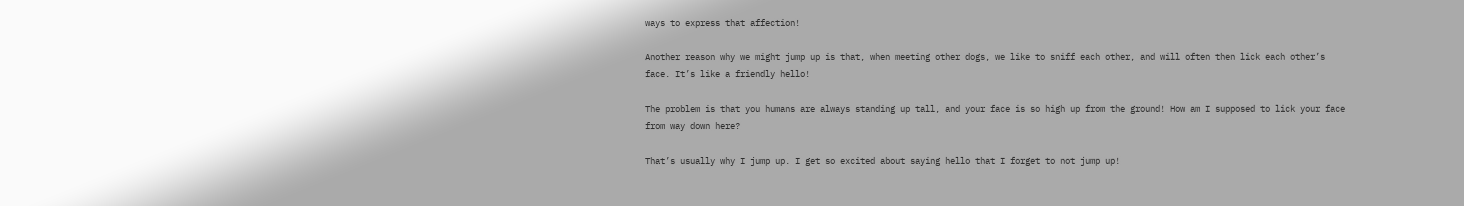ways to express that affection!

Another reason why we might jump up is that, when meeting other dogs, we like to sniff each other, and will often then lick each other’s face. It’s like a friendly hello!

The problem is that you humans are always standing up tall, and your face is so high up from the ground! How am I supposed to lick your face from way down here?

That’s usually why I jump up. I get so excited about saying hello that I forget to not jump up!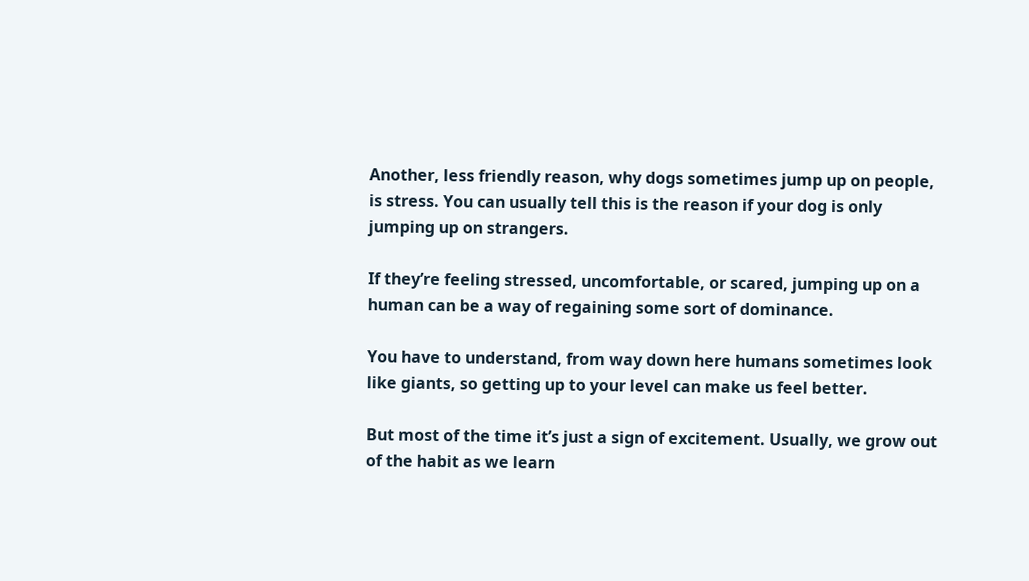Another, less friendly reason, why dogs sometimes jump up on people, is stress. You can usually tell this is the reason if your dog is only jumping up on strangers.

If they’re feeling stressed, uncomfortable, or scared, jumping up on a human can be a way of regaining some sort of dominance.

You have to understand, from way down here humans sometimes look like giants, so getting up to your level can make us feel better.

But most of the time it’s just a sign of excitement. Usually, we grow out of the habit as we learn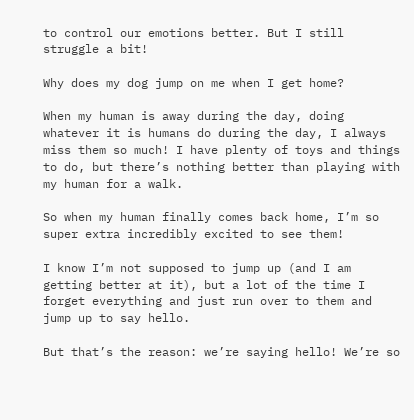to control our emotions better. But I still struggle a bit!

Why does my dog jump on me when I get home?

When my human is away during the day, doing whatever it is humans do during the day, I always miss them so much! I have plenty of toys and things to do, but there’s nothing better than playing with my human for a walk.

So when my human finally comes back home, I’m so super extra incredibly excited to see them!

I know I’m not supposed to jump up (and I am getting better at it), but a lot of the time I forget everything and just run over to them and jump up to say hello.

But that’s the reason: we’re saying hello! We’re so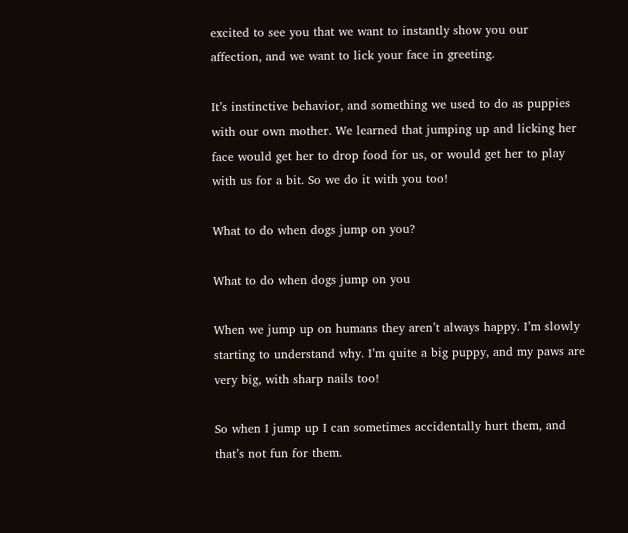excited to see you that we want to instantly show you our affection, and we want to lick your face in greeting.

It’s instinctive behavior, and something we used to do as puppies with our own mother. We learned that jumping up and licking her face would get her to drop food for us, or would get her to play with us for a bit. So we do it with you too!

What to do when dogs jump on you?

What to do when dogs jump on you

When we jump up on humans they aren’t always happy. I’m slowly starting to understand why. I’m quite a big puppy, and my paws are very big, with sharp nails too!

So when I jump up I can sometimes accidentally hurt them, and that’s not fun for them.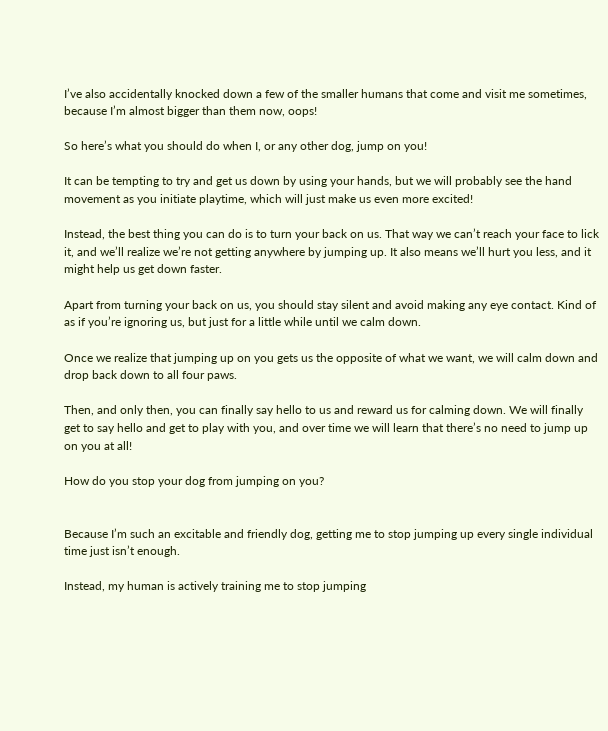I’ve also accidentally knocked down a few of the smaller humans that come and visit me sometimes, because I’m almost bigger than them now, oops!

So here’s what you should do when I, or any other dog, jump on you!

It can be tempting to try and get us down by using your hands, but we will probably see the hand movement as you initiate playtime, which will just make us even more excited!

Instead, the best thing you can do is to turn your back on us. That way we can’t reach your face to lick it, and we’ll realize we’re not getting anywhere by jumping up. It also means we’ll hurt you less, and it might help us get down faster.

Apart from turning your back on us, you should stay silent and avoid making any eye contact. Kind of as if you’re ignoring us, but just for a little while until we calm down.

Once we realize that jumping up on you gets us the opposite of what we want, we will calm down and drop back down to all four paws.

Then, and only then, you can finally say hello to us and reward us for calming down. We will finally get to say hello and get to play with you, and over time we will learn that there’s no need to jump up on you at all!

How do you stop your dog from jumping on you?


Because I’m such an excitable and friendly dog, getting me to stop jumping up every single individual time just isn’t enough.

Instead, my human is actively training me to stop jumping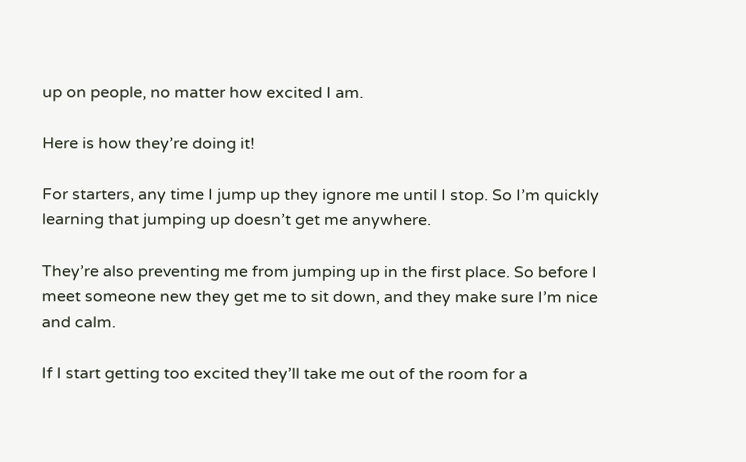up on people, no matter how excited I am.

Here is how they’re doing it!

For starters, any time I jump up they ignore me until I stop. So I’m quickly learning that jumping up doesn’t get me anywhere.

They’re also preventing me from jumping up in the first place. So before I meet someone new they get me to sit down, and they make sure I’m nice and calm.

If I start getting too excited they’ll take me out of the room for a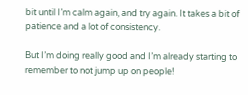bit until I’m calm again, and try again. It takes a bit of patience and a lot of consistency.

But I’m doing really good and I’m already starting to remember to not jump up on people!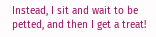Instead, I sit and wait to be petted, and then I get a treat!